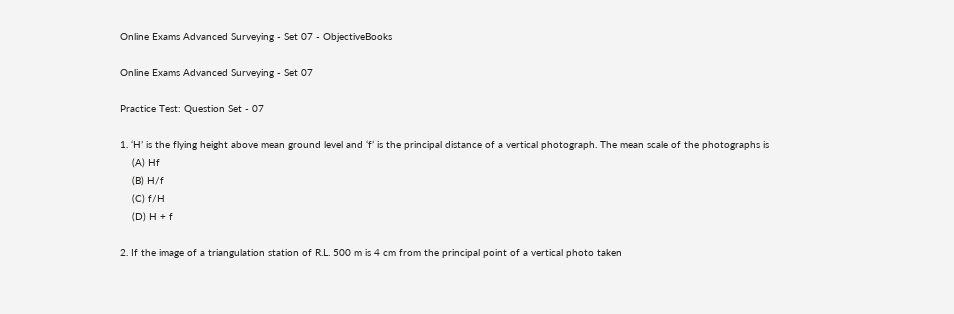Online Exams Advanced Surveying - Set 07 - ObjectiveBooks

Online Exams Advanced Surveying - Set 07

Practice Test: Question Set - 07

1. ‘H’ is the flying height above mean ground level and ‘f’ is the principal distance of a vertical photograph. The mean scale of the photographs is
    (A) Hf
    (B) H/f
    (C) f/H
    (D) H + f

2. If the image of a triangulation station of R.L. 500 m is 4 cm from the principal point of a vertical photo taken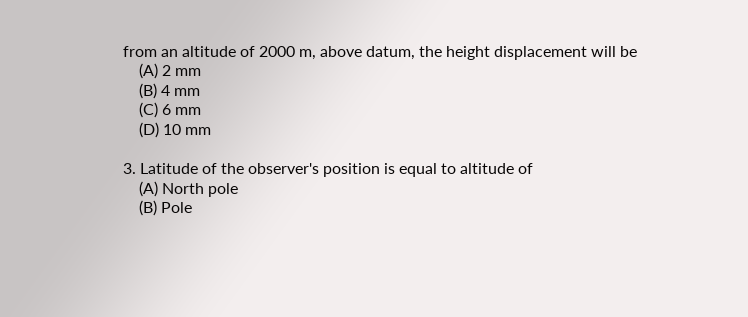from an altitude of 2000 m, above datum, the height displacement will be
    (A) 2 mm
    (B) 4 mm
    (C) 6 mm
    (D) 10 mm

3. Latitude of the observer's position is equal to altitude of
    (A) North pole
    (B) Pole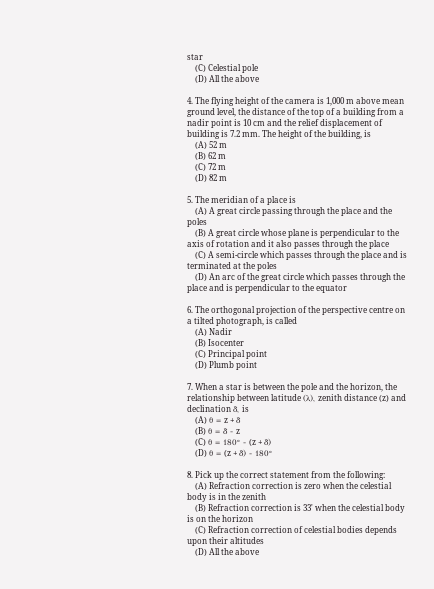star
    (C) Celestial pole
    (D) All the above

4. The flying height of the camera is 1,000 m above mean ground level, the distance of the top of a building from a nadir point is 10 cm and the relief displacement of building is 7.2 mm. The height of the building, is
    (A) 52 m
    (B) 62 m
    (C) 72 m
    (D) 82 m

5. The meridian of a place is
    (A) A great circle passing through the place and the poles
    (B) A great circle whose plane is perpendicular to the axis of rotation and it also passes through the place
    (C) A semi-circle which passes through the place and is terminated at the poles
    (D) An arc of the great circle which passes through the place and is perpendicular to the equator

6. The orthogonal projection of the perspective centre on a tilted photograph, is called
    (A) Nadir
    (B) Isocenter
    (C) Principal point
    (D) Plumb point

7. When a star is between the pole and the horizon, the relationship between latitude (λ), zenith distance (z) and declination δ, is
    (A) θ = z + δ
    (B) θ = δ - z
    (C) θ = 180° - (z + δ)
    (D) θ = (z + δ) - 180°

8. Pick up the correct statement from the following:
    (A) Refraction correction is zero when the celestial body is in the zenith
    (B) Refraction correction is 33' when the celestial body is on the horizon
    (C) Refraction correction of celestial bodies depends upon their altitudes
    (D) All the above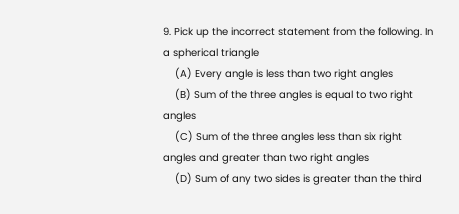9. Pick up the incorrect statement from the following. In a spherical triangle
    (A) Every angle is less than two right angles
    (B) Sum of the three angles is equal to two right angles
    (C) Sum of the three angles less than six right angles and greater than two right angles
    (D) Sum of any two sides is greater than the third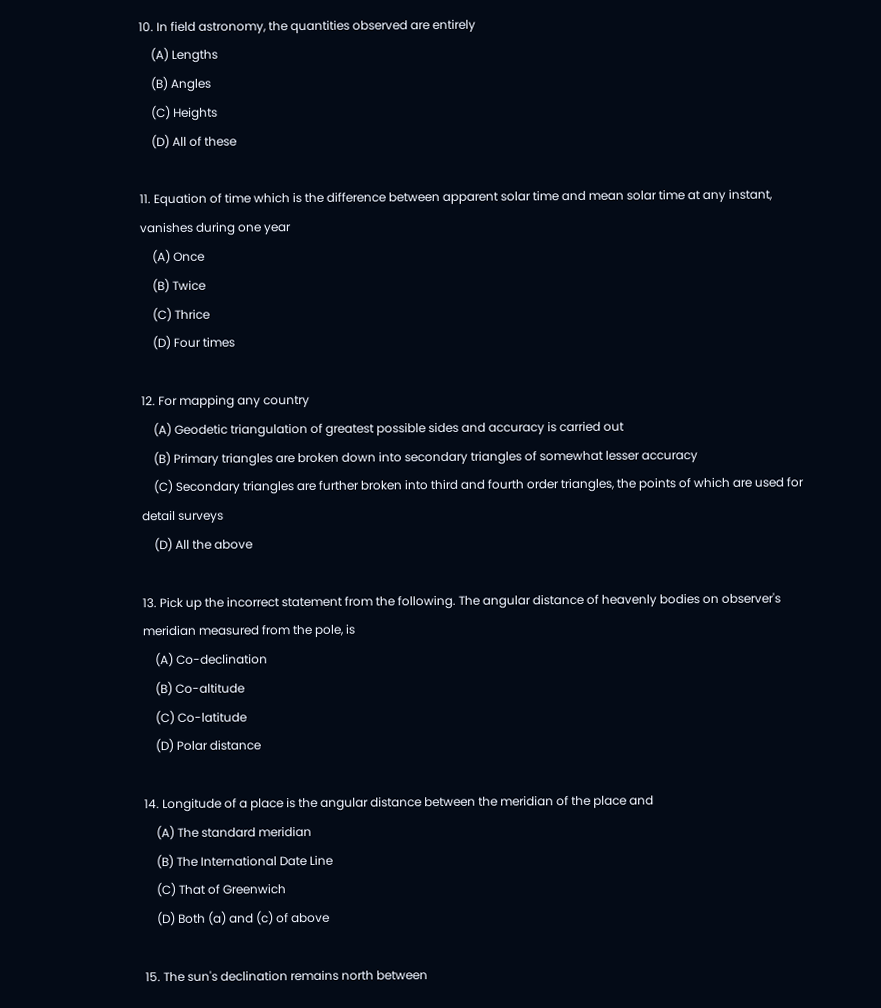10. In field astronomy, the quantities observed are entirely
    (A) Lengths
    (B) Angles
    (C) Heights
    (D) All of these

11. Equation of time which is the difference between apparent solar time and mean solar time at any instant, vanishes during one year
    (A) Once
    (B) Twice
    (C) Thrice
    (D) Four times

12. For mapping any country
    (A) Geodetic triangulation of greatest possible sides and accuracy is carried out
    (B) Primary triangles are broken down into secondary triangles of somewhat lesser accuracy
    (C) Secondary triangles are further broken into third and fourth order triangles, the points of which are used for detail surveys
    (D) All the above

13. Pick up the incorrect statement from the following. The angular distance of heavenly bodies on observer's meridian measured from the pole, is
    (A) Co-declination
    (B) Co-altitude
    (C) Co-latitude
    (D) Polar distance

14. Longitude of a place is the angular distance between the meridian of the place and
    (A) The standard meridian
    (B) The International Date Line
    (C) That of Greenwich
    (D) Both (a) and (c) of above

15. The sun's declination remains north between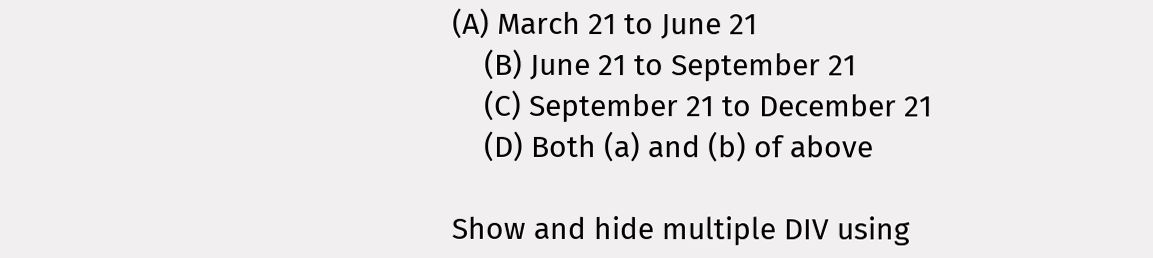(A) March 21 to June 21
    (B) June 21 to September 21
    (C) September 21 to December 21
    (D) Both (a) and (b) of above

Show and hide multiple DIV using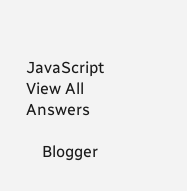JavaScript View All Answers

    Blogger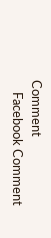Comment
    Facebook Comment